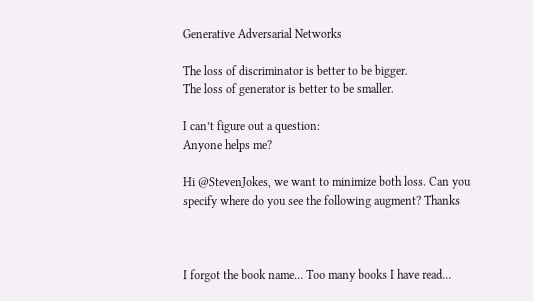Generative Adversarial Networks

The loss of discriminator is better to be bigger.
The loss of generator is better to be smaller.

I can’t figure out a question:
Anyone helps me?

Hi @StevenJokes, we want to minimize both loss. Can you specify where do you see the following augment? Thanks



I forgot the book name… Too many books I have read…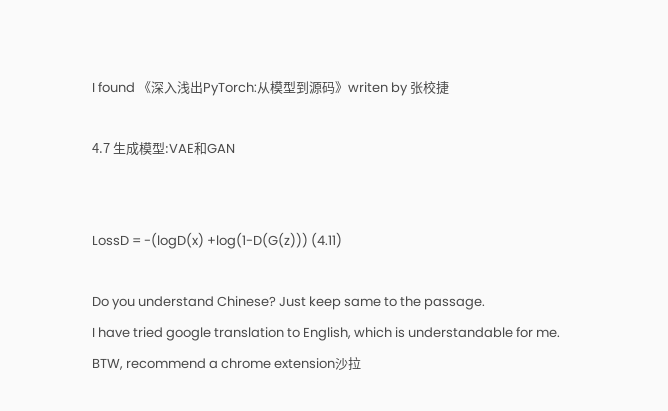I found 《深入浅出PyTorch:从模型到源码》writen by 张校捷

4.7 生成模型:VAE和GAN


LossD = -(logD(x) +log(1-D(G(z))) (4.11)

Do you understand Chinese? Just keep same to the passage.
I have tried google translation to English, which is understandable for me.
BTW, recommend a chrome extension沙拉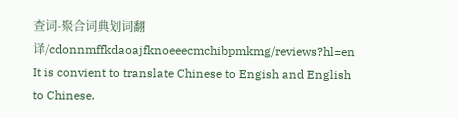查词-聚合词典划词翻译/cdonnmffkdaoajfknoeeecmchibpmkmg/reviews?hl=en
It is convient to translate Chinese to Engish and English to Chinese.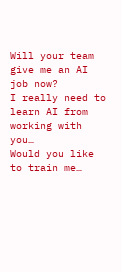Will your team give me an AI job now?
I really need to learn AI from working with you…
Would you like to train me…